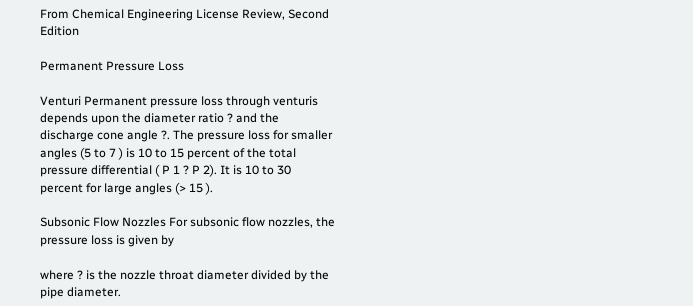From Chemical Engineering License Review, Second Edition

Permanent Pressure Loss

Venturi Permanent pressure loss through venturis depends upon the diameter ratio ? and the discharge cone angle ?. The pressure loss for smaller angles (5 to 7 ) is 10 to 15 percent of the total pressure differential ( P 1 ? P 2). It is 10 to 30 percent for large angles (> 15 ).

Subsonic Flow Nozzles For subsonic flow nozzles, the pressure loss is given by

where ? is the nozzle throat diameter divided by the pipe diameter.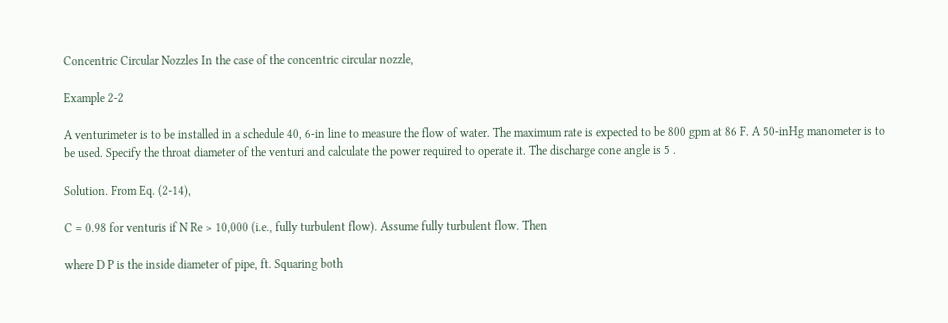Concentric Circular Nozzles In the case of the concentric circular nozzle,

Example 2-2

A venturimeter is to be installed in a schedule 40, 6-in line to measure the flow of water. The maximum rate is expected to be 800 gpm at 86 F. A 50-inHg manometer is to be used. Specify the throat diameter of the venturi and calculate the power required to operate it. The discharge cone angle is 5 .

Solution. From Eq. (2-14),

C = 0.98 for venturis if N Re > 10,000 (i.e., fully turbulent flow). Assume fully turbulent flow. Then

where D P is the inside diameter of pipe, ft. Squaring both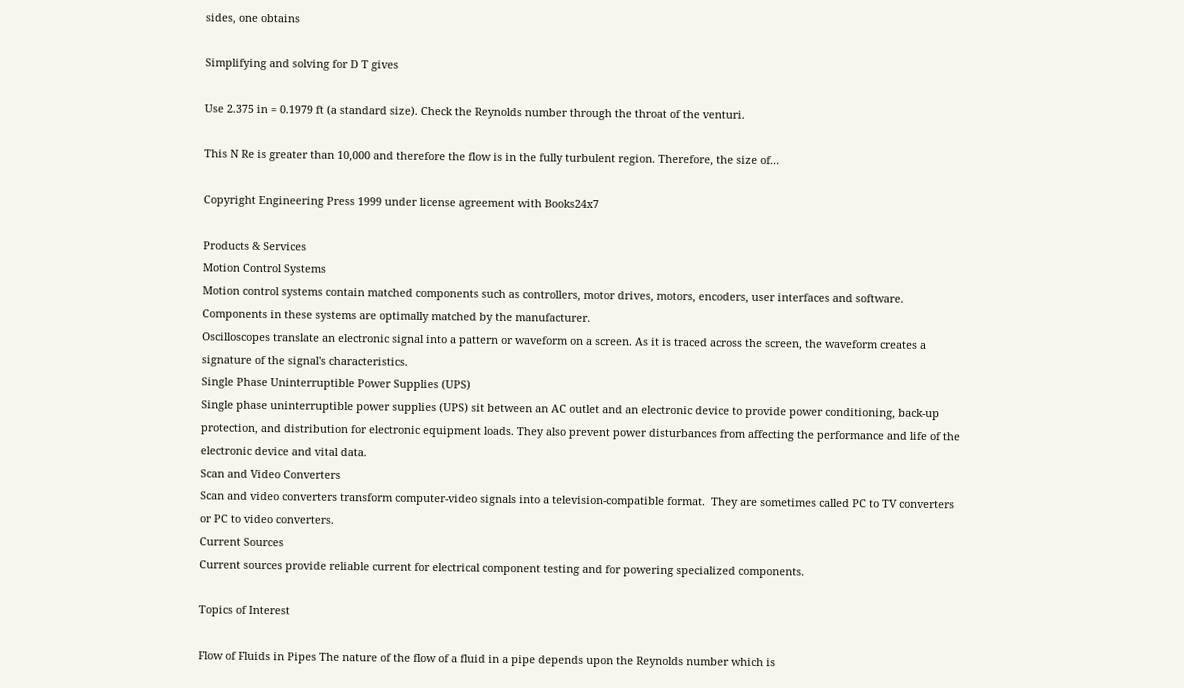sides, one obtains

Simplifying and solving for D T gives

Use 2.375 in = 0.1979 ft (a standard size). Check the Reynolds number through the throat of the venturi.

This N Re is greater than 10,000 and therefore the flow is in the fully turbulent region. Therefore, the size of...

Copyright Engineering Press 1999 under license agreement with Books24x7

Products & Services
Motion Control Systems
Motion control systems contain matched components such as controllers, motor drives, motors, encoders, user interfaces and software. Components in these systems are optimally matched by the manufacturer.
Oscilloscopes translate an electronic signal into a pattern or waveform on a screen. As it is traced across the screen, the waveform creates a signature of the signal's characteristics.
Single Phase Uninterruptible Power Supplies (UPS)
Single phase uninterruptible power supplies (UPS) sit between an AC outlet and an electronic device to provide power conditioning, back-up protection, and distribution for electronic equipment loads. They also prevent power disturbances from affecting the performance and life of the electronic device and vital data.
Scan and Video Converters
Scan and video converters transform computer-video signals into a television-compatible format.  They are sometimes called PC to TV converters or PC to video converters.
Current Sources
Current sources provide reliable current for electrical component testing and for powering specialized components.

Topics of Interest

Flow of Fluids in Pipes The nature of the flow of a fluid in a pipe depends upon the Reynolds number which is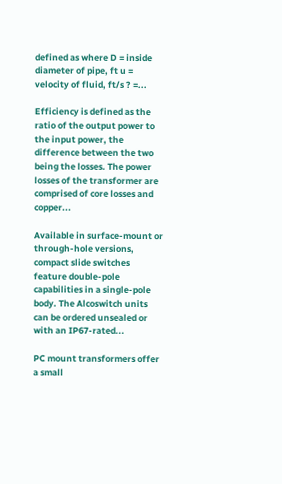defined as where D = inside diameter of pipe, ft u = velocity of fluid, ft/s ? =...

Efficiency is defined as the ratio of the output power to the input power, the difference between the two being the losses. The power losses of the transformer are comprised of core losses and copper...

Available in surface-mount or through-hole versions, compact slide switches feature double-pole capabilities in a single-pole body. The Alcoswitch units can be ordered unsealed or with an IP67-rated...

PC mount transformers offer a small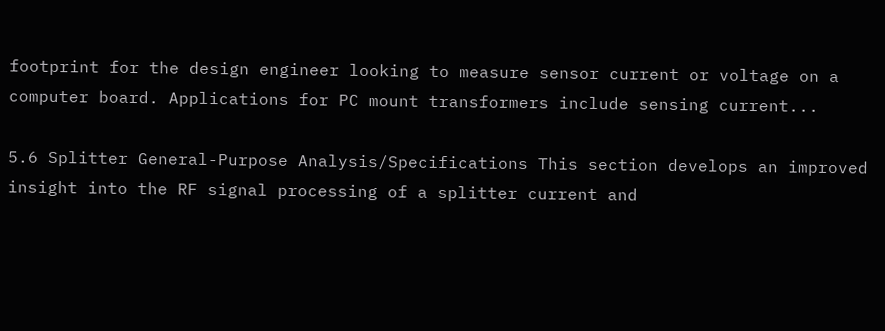footprint for the design engineer looking to measure sensor current or voltage on a computer board. Applications for PC mount transformers include sensing current...

5.6 Splitter General-Purpose Analysis/Specifications This section develops an improved insight into the RF signal processing of a splitter current and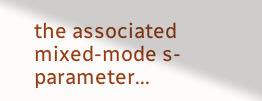the associated mixed-mode s-parameter...